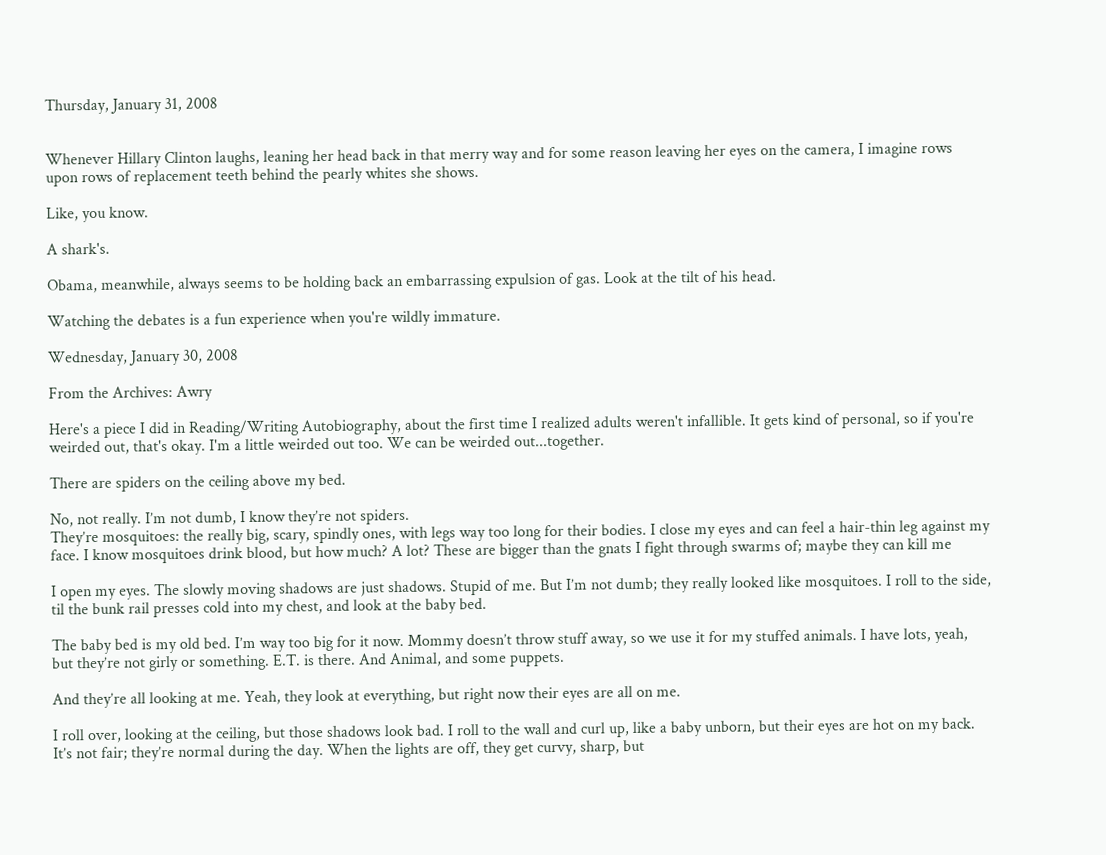Thursday, January 31, 2008


Whenever Hillary Clinton laughs, leaning her head back in that merry way and for some reason leaving her eyes on the camera, I imagine rows upon rows of replacement teeth behind the pearly whites she shows.

Like, you know.

A shark's.

Obama, meanwhile, always seems to be holding back an embarrassing expulsion of gas. Look at the tilt of his head.

Watching the debates is a fun experience when you're wildly immature.

Wednesday, January 30, 2008

From the Archives: Awry

Here's a piece I did in Reading/Writing Autobiography, about the first time I realized adults weren't infallible. It gets kind of personal, so if you're weirded out, that's okay. I'm a little weirded out too. We can be weirded out...together.

There are spiders on the ceiling above my bed.

No, not really. I’m not dumb, I know they’re not spiders.
They’re mosquitoes: the really big, scary, spindly ones, with legs way too long for their bodies. I close my eyes and can feel a hair-thin leg against my face. I know mosquitoes drink blood, but how much? A lot? These are bigger than the gnats I fight through swarms of; maybe they can kill me

I open my eyes. The slowly moving shadows are just shadows. Stupid of me. But I’m not dumb; they really looked like mosquitoes. I roll to the side, til the bunk rail presses cold into my chest, and look at the baby bed.

The baby bed is my old bed. I’m way too big for it now. Mommy doesn’t throw stuff away, so we use it for my stuffed animals. I have lots, yeah, but they’re not girly or something. E.T. is there. And Animal, and some puppets.

And they’re all looking at me. Yeah, they look at everything, but right now their eyes are all on me.

I roll over, looking at the ceiling, but those shadows look bad. I roll to the wall and curl up, like a baby unborn, but their eyes are hot on my back. It’s not fair; they’re normal during the day. When the lights are off, they get curvy, sharp, but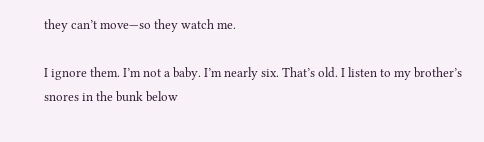they can’t move—so they watch me.

I ignore them. I’m not a baby. I’m nearly six. That’s old. I listen to my brother’s snores in the bunk below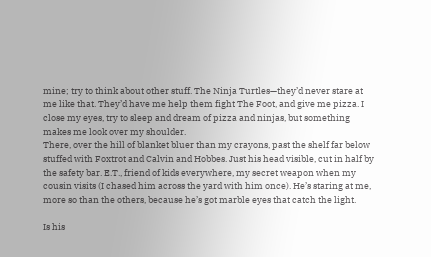mine; try to think about other stuff. The Ninja Turtles—they’d never stare at me like that. They’d have me help them fight The Foot, and give me pizza. I close my eyes, try to sleep and dream of pizza and ninjas, but something makes me look over my shoulder.
There, over the hill of blanket bluer than my crayons, past the shelf far below stuffed with Foxtrot and Calvin and Hobbes. Just his head visible, cut in half by the safety bar. E.T., friend of kids everywhere, my secret weapon when my cousin visits (I chased him across the yard with him once). He’s staring at me, more so than the others, because he’s got marble eyes that catch the light.

Is his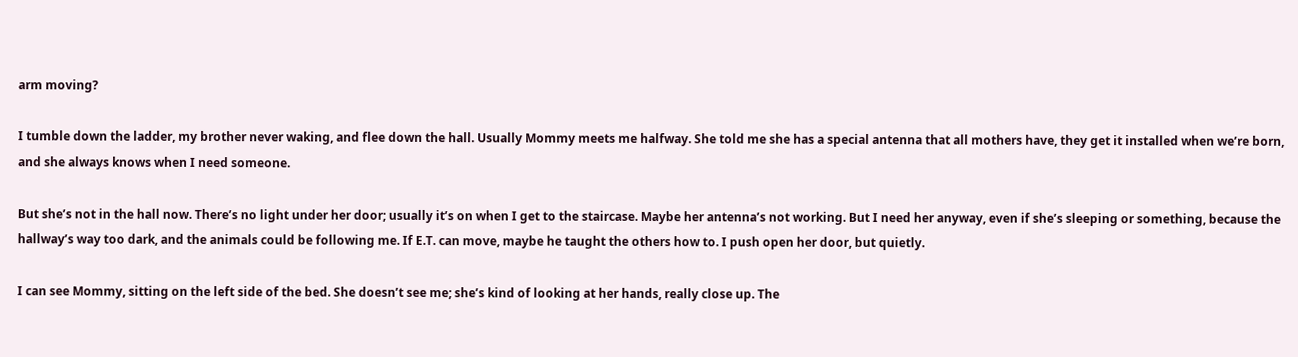arm moving?

I tumble down the ladder, my brother never waking, and flee down the hall. Usually Mommy meets me halfway. She told me she has a special antenna that all mothers have, they get it installed when we’re born, and she always knows when I need someone.

But she’s not in the hall now. There’s no light under her door; usually it’s on when I get to the staircase. Maybe her antenna’s not working. But I need her anyway, even if she’s sleeping or something, because the hallway’s way too dark, and the animals could be following me. If E.T. can move, maybe he taught the others how to. I push open her door, but quietly.

I can see Mommy, sitting on the left side of the bed. She doesn’t see me; she’s kind of looking at her hands, really close up. The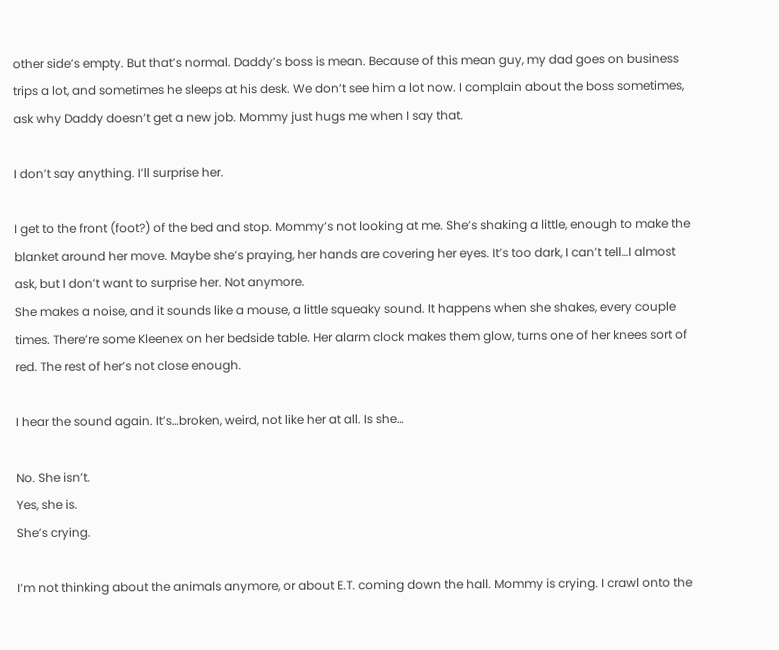other side’s empty. But that’s normal. Daddy’s boss is mean. Because of this mean guy, my dad goes on business trips a lot, and sometimes he sleeps at his desk. We don’t see him a lot now. I complain about the boss sometimes, ask why Daddy doesn’t get a new job. Mommy just hugs me when I say that.

I don’t say anything. I’ll surprise her.

I get to the front (foot?) of the bed and stop. Mommy’s not looking at me. She’s shaking a little, enough to make the blanket around her move. Maybe she’s praying, her hands are covering her eyes. It’s too dark, I can’t tell…I almost ask, but I don’t want to surprise her. Not anymore.
She makes a noise, and it sounds like a mouse, a little squeaky sound. It happens when she shakes, every couple times. There’re some Kleenex on her bedside table. Her alarm clock makes them glow, turns one of her knees sort of red. The rest of her’s not close enough.

I hear the sound again. It’s…broken, weird, not like her at all. Is she…

No. She isn’t.
Yes, she is.
She’s crying.

I’m not thinking about the animals anymore, or about E.T. coming down the hall. Mommy is crying. I crawl onto the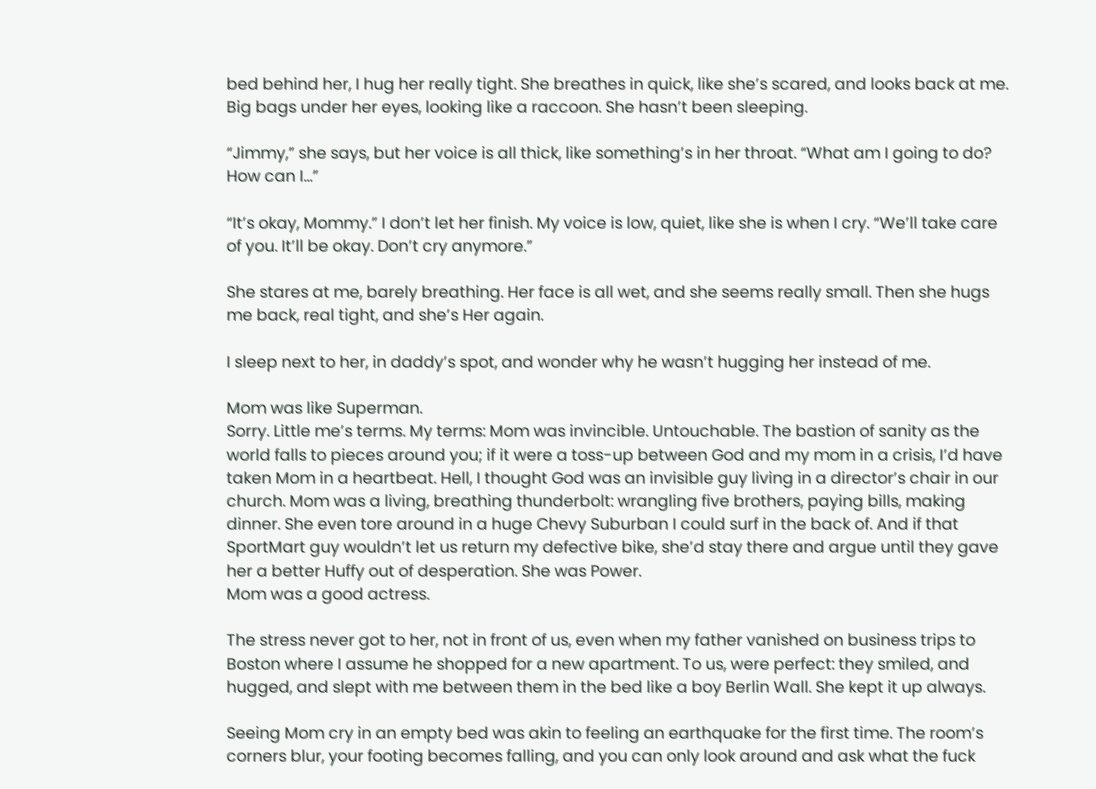bed behind her, I hug her really tight. She breathes in quick, like she’s scared, and looks back at me. Big bags under her eyes, looking like a raccoon. She hasn’t been sleeping.

“Jimmy,” she says, but her voice is all thick, like something’s in her throat. “What am I going to do? How can I…”

“It’s okay, Mommy.” I don’t let her finish. My voice is low, quiet, like she is when I cry. “We’ll take care of you. It’ll be okay. Don’t cry anymore.”

She stares at me, barely breathing. Her face is all wet, and she seems really small. Then she hugs me back, real tight, and she’s Her again.

I sleep next to her, in daddy’s spot, and wonder why he wasn’t hugging her instead of me.

Mom was like Superman.
Sorry. Little me’s terms. My terms: Mom was invincible. Untouchable. The bastion of sanity as the world falls to pieces around you; if it were a toss-up between God and my mom in a crisis, I’d have taken Mom in a heartbeat. Hell, I thought God was an invisible guy living in a director’s chair in our church. Mom was a living, breathing thunderbolt: wrangling five brothers, paying bills, making dinner. She even tore around in a huge Chevy Suburban I could surf in the back of. And if that SportMart guy wouldn’t let us return my defective bike, she’d stay there and argue until they gave her a better Huffy out of desperation. She was Power.
Mom was a good actress.

The stress never got to her, not in front of us, even when my father vanished on business trips to Boston where I assume he shopped for a new apartment. To us, were perfect: they smiled, and hugged, and slept with me between them in the bed like a boy Berlin Wall. She kept it up always.

Seeing Mom cry in an empty bed was akin to feeling an earthquake for the first time. The room’s corners blur, your footing becomes falling, and you can only look around and ask what the fuck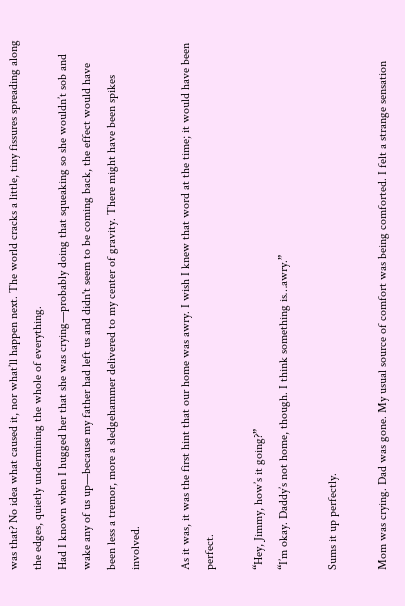was that? No idea what caused it, nor what’ll happen next. The world cracks a little, tiny fissures spreading along the edges, quietly undermining the whole of everything.
Had I known when I hugged her that she was crying—probably doing that squeaking so she wouldn’t sob and wake any of us up—because my father had left us and didn't seem to be coming back, the effect would have been less a tremor, more a sledgehammer delivered to my center of gravity. There might have been spikes involved.

As it was, it was the first hint that our home was awry. I wish I knew that word at the time; it would have been perfect.

“Hey, Jimmy, how’s it going?”
“I’m okay. Daddy’s not home, though. I think something is…awry.”

Sums it up perfectly.

Mom was crying. Dad was gone. My usual source of comfort was being comforted. I felt a strange sensation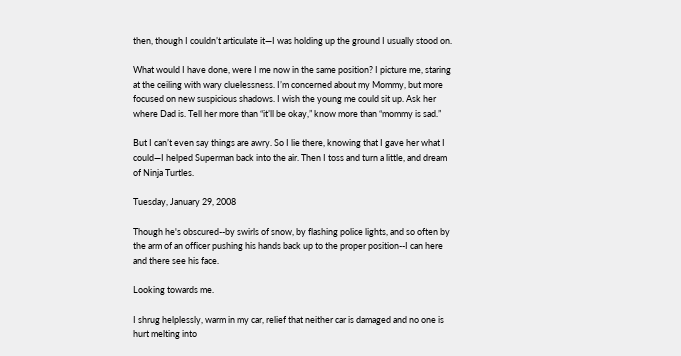then, though I couldn’t articulate it—I was holding up the ground I usually stood on.

What would I have done, were I me now in the same position? I picture me, staring at the ceiling with wary cluelessness. I’m concerned about my Mommy, but more focused on new suspicious shadows. I wish the young me could sit up. Ask her where Dad is. Tell her more than “it’ll be okay,” know more than “mommy is sad.”

But I can’t even say things are awry. So I lie there, knowing that I gave her what I could—I helped Superman back into the air. Then I toss and turn a little, and dream of Ninja Turtles.

Tuesday, January 29, 2008

Though he's obscured--by swirls of snow, by flashing police lights, and so often by the arm of an officer pushing his hands back up to the proper position--I can here and there see his face.

Looking towards me.

I shrug helplessly, warm in my car, relief that neither car is damaged and no one is hurt melting into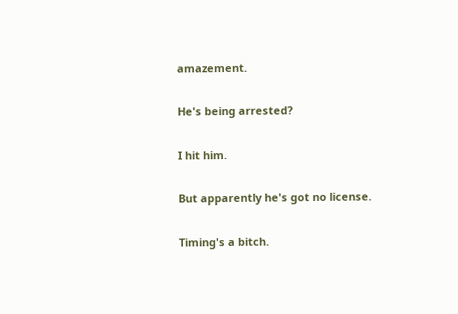amazement.

He's being arrested?

I hit him.

But apparently he's got no license.

Timing's a bitch.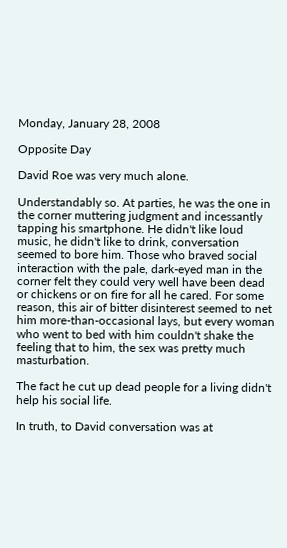Monday, January 28, 2008

Opposite Day

David Roe was very much alone.

Understandably so. At parties, he was the one in the corner muttering judgment and incessantly tapping his smartphone. He didn't like loud music, he didn't like to drink, conversation seemed to bore him. Those who braved social interaction with the pale, dark-eyed man in the corner felt they could very well have been dead or chickens or on fire for all he cared. For some reason, this air of bitter disinterest seemed to net him more-than-occasional lays, but every woman who went to bed with him couldn't shake the feeling that to him, the sex was pretty much masturbation.

The fact he cut up dead people for a living didn't help his social life.

In truth, to David conversation was at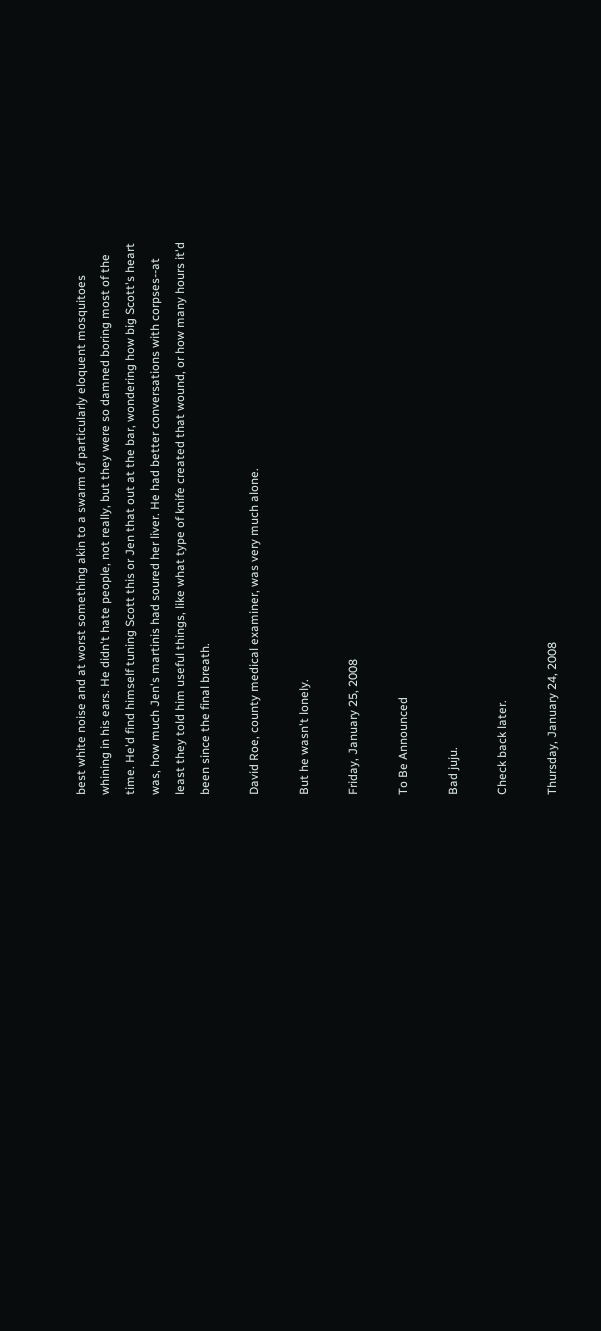best white noise and at worst something akin to a swarm of particularly eloquent mosquitoes whining in his ears. He didn't hate people, not really, but they were so damned boring most of the time. He'd find himself tuning Scott this or Jen that out at the bar, wondering how big Scott's heart was, how much Jen's martinis had soured her liver. He had better conversations with corpses--at least they told him useful things, like what type of knife created that wound, or how many hours it'd been since the final breath.

David Roe, county medical examiner, was very much alone.

But he wasn't lonely.

Friday, January 25, 2008

To Be Announced

Bad juju.

Check back later.

Thursday, January 24, 2008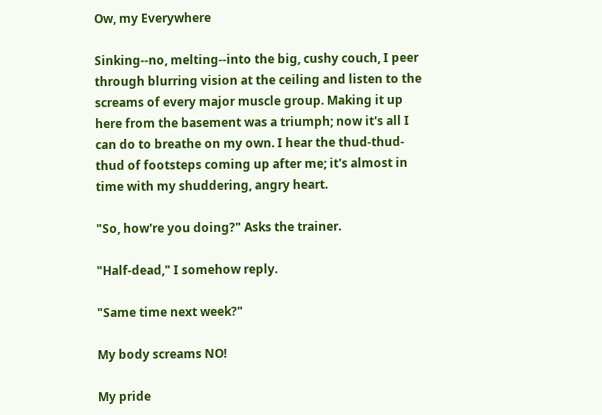Ow, my Everywhere

Sinking--no, melting--into the big, cushy couch, I peer through blurring vision at the ceiling and listen to the screams of every major muscle group. Making it up here from the basement was a triumph; now it's all I can do to breathe on my own. I hear the thud-thud-thud of footsteps coming up after me; it's almost in time with my shuddering, angry heart.

"So, how're you doing?" Asks the trainer.

"Half-dead," I somehow reply.

"Same time next week?"

My body screams NO!

My pride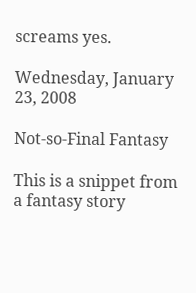screams yes.

Wednesday, January 23, 2008

Not-so-Final Fantasy

This is a snippet from a fantasy story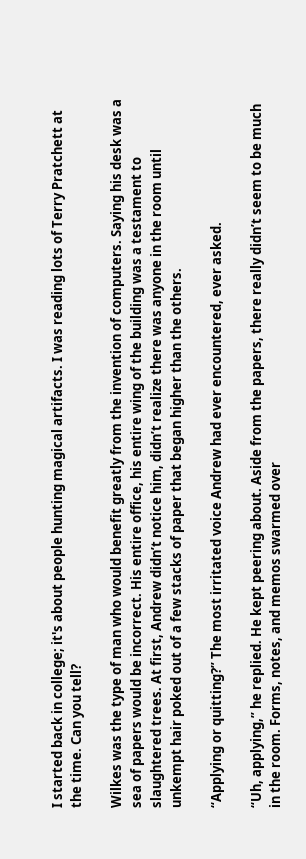I started back in college; it's about people hunting magical artifacts. I was reading lots of Terry Pratchett at the time. Can you tell?

Wilkes was the type of man who would benefit greatly from the invention of computers. Saying his desk was a sea of papers would be incorrect. His entire office, his entire wing of the building was a testament to slaughtered trees. At first, Andrew didn’t notice him, didn’t realize there was anyone in the room until unkempt hair poked out of a few stacks of paper that began higher than the others.

“Applying or quitting?” The most irritated voice Andrew had ever encountered, ever asked.

“Uh, applying,” he replied. He kept peering about. Aside from the papers, there really didn’t seem to be much in the room. Forms, notes, and memos swarmed over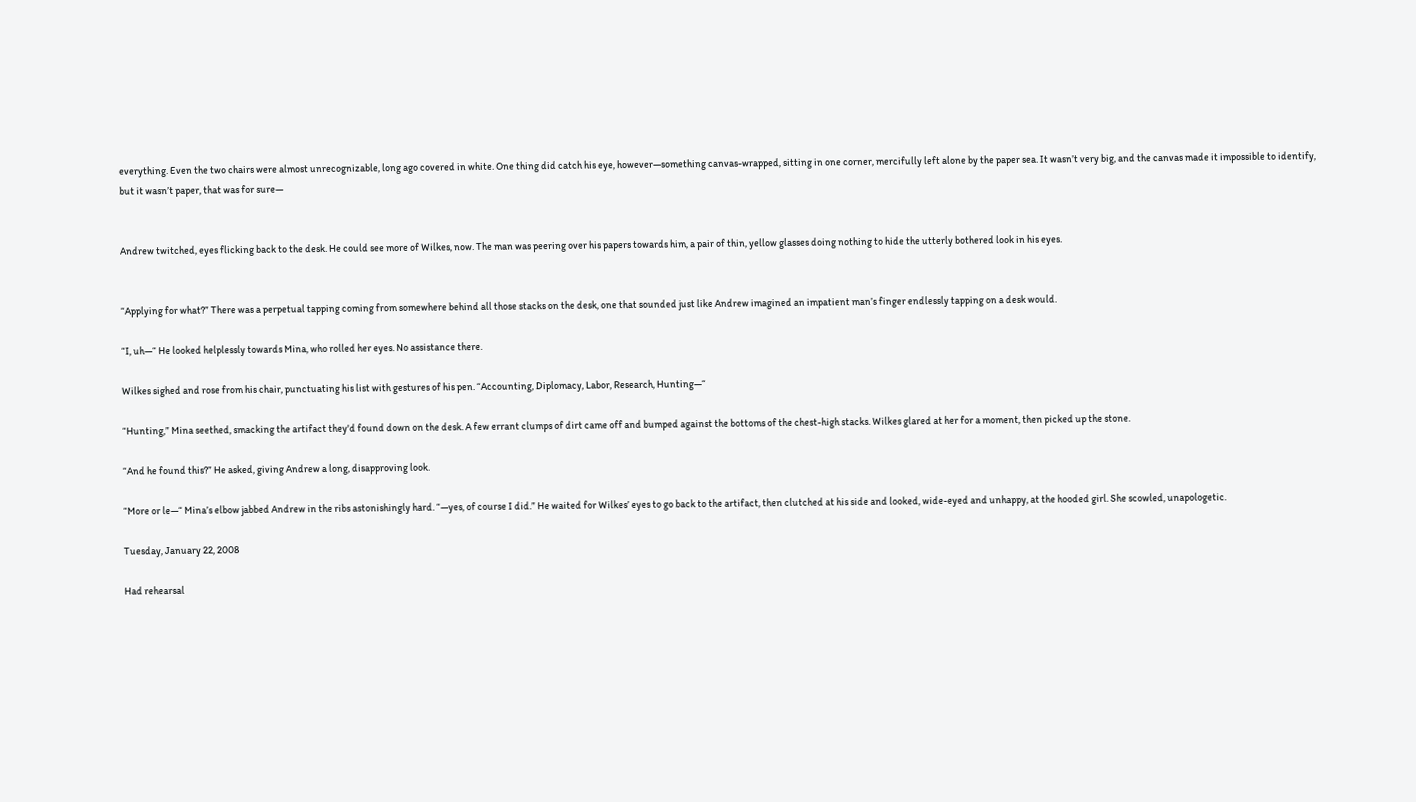everything. Even the two chairs were almost unrecognizable, long ago covered in white. One thing did catch his eye, however—something canvas-wrapped, sitting in one corner, mercifully left alone by the paper sea. It wasn’t very big, and the canvas made it impossible to identify, but it wasn’t paper, that was for sure—


Andrew twitched, eyes flicking back to the desk. He could see more of Wilkes, now. The man was peering over his papers towards him, a pair of thin, yellow glasses doing nothing to hide the utterly bothered look in his eyes.


“Applying for what?” There was a perpetual tapping coming from somewhere behind all those stacks on the desk, one that sounded just like Andrew imagined an impatient man’s finger endlessly tapping on a desk would.

“I, uh—“ He looked helplessly towards Mina, who rolled her eyes. No assistance there.

Wilkes sighed and rose from his chair, punctuating his list with gestures of his pen. “Accounting, Diplomacy, Labor, Research, Hunting—“

“Hunting,” Mina seethed, smacking the artifact they'd found down on the desk. A few errant clumps of dirt came off and bumped against the bottoms of the chest-high stacks. Wilkes glared at her for a moment, then picked up the stone.

“And he found this?” He asked, giving Andrew a long, disapproving look.

“More or le—“ Mina’s elbow jabbed Andrew in the ribs astonishingly hard. “—yes, of course I did.” He waited for Wilkes’ eyes to go back to the artifact, then clutched at his side and looked, wide-eyed and unhappy, at the hooded girl. She scowled, unapologetic.

Tuesday, January 22, 2008

Had rehearsal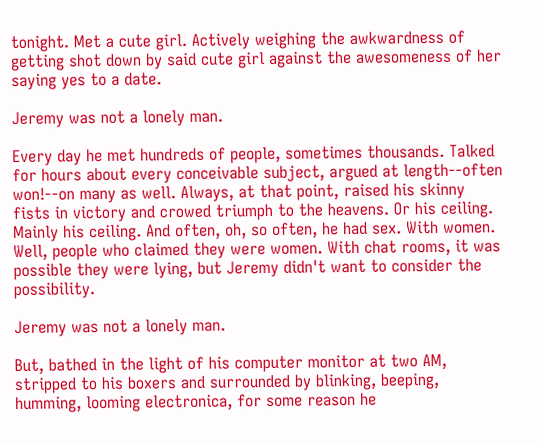tonight. Met a cute girl. Actively weighing the awkwardness of getting shot down by said cute girl against the awesomeness of her saying yes to a date.

Jeremy was not a lonely man.

Every day he met hundreds of people, sometimes thousands. Talked for hours about every conceivable subject, argued at length--often won!--on many as well. Always, at that point, raised his skinny fists in victory and crowed triumph to the heavens. Or his ceiling. Mainly his ceiling. And often, oh, so often, he had sex. With women. Well, people who claimed they were women. With chat rooms, it was possible they were lying, but Jeremy didn't want to consider the possibility.

Jeremy was not a lonely man.

But, bathed in the light of his computer monitor at two AM, stripped to his boxers and surrounded by blinking, beeping, humming, looming electronica, for some reason he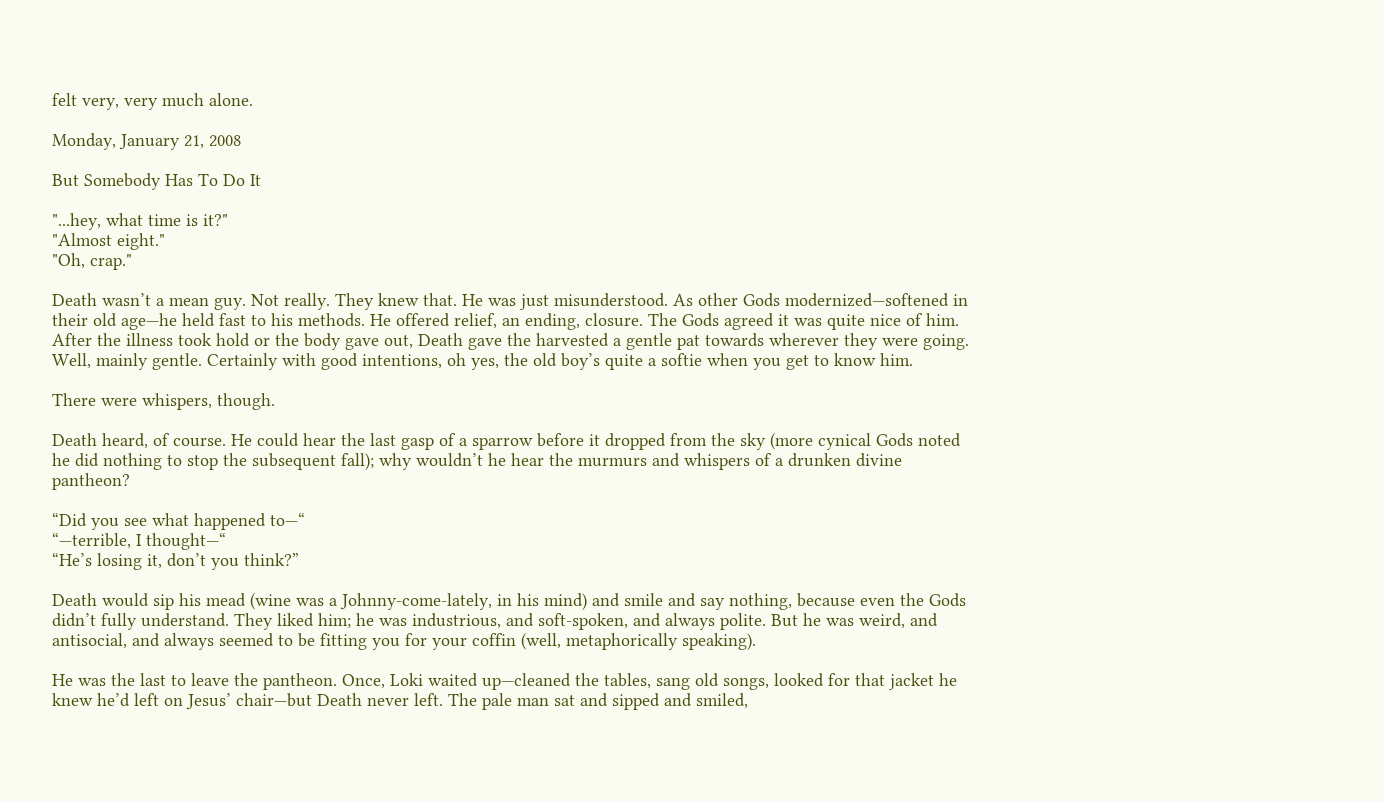felt very, very much alone.

Monday, January 21, 2008

But Somebody Has To Do It

"...hey, what time is it?"
"Almost eight."
"Oh, crap."

Death wasn’t a mean guy. Not really. They knew that. He was just misunderstood. As other Gods modernized—softened in their old age—he held fast to his methods. He offered relief, an ending, closure. The Gods agreed it was quite nice of him. After the illness took hold or the body gave out, Death gave the harvested a gentle pat towards wherever they were going. Well, mainly gentle. Certainly with good intentions, oh yes, the old boy’s quite a softie when you get to know him.

There were whispers, though.

Death heard, of course. He could hear the last gasp of a sparrow before it dropped from the sky (more cynical Gods noted he did nothing to stop the subsequent fall); why wouldn’t he hear the murmurs and whispers of a drunken divine pantheon?

“Did you see what happened to—“
“—terrible, I thought—“
“He’s losing it, don’t you think?”

Death would sip his mead (wine was a Johnny-come-lately, in his mind) and smile and say nothing, because even the Gods didn’t fully understand. They liked him; he was industrious, and soft-spoken, and always polite. But he was weird, and antisocial, and always seemed to be fitting you for your coffin (well, metaphorically speaking).

He was the last to leave the pantheon. Once, Loki waited up—cleaned the tables, sang old songs, looked for that jacket he knew he’d left on Jesus’ chair—but Death never left. The pale man sat and sipped and smiled,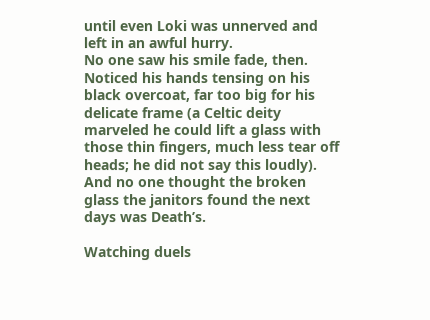until even Loki was unnerved and left in an awful hurry.
No one saw his smile fade, then. Noticed his hands tensing on his black overcoat, far too big for his delicate frame (a Celtic deity marveled he could lift a glass with those thin fingers, much less tear off heads; he did not say this loudly). And no one thought the broken glass the janitors found the next days was Death’s.

Watching duels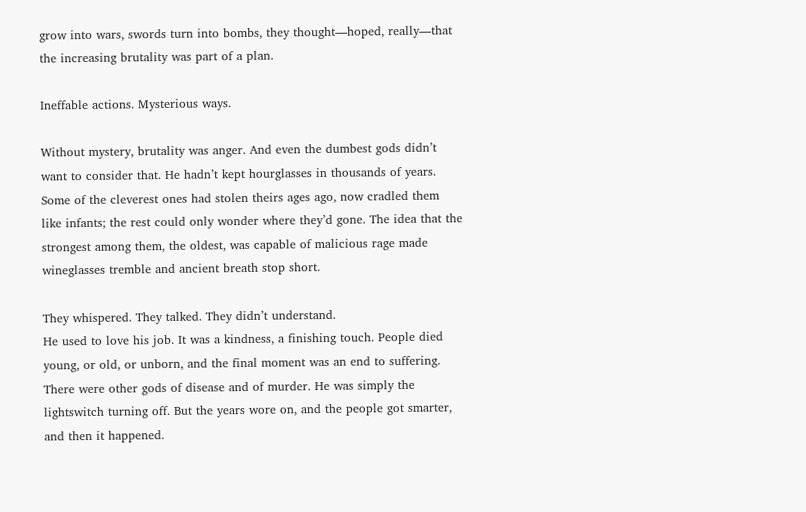grow into wars, swords turn into bombs, they thought—hoped, really—that the increasing brutality was part of a plan.

Ineffable actions. Mysterious ways.

Without mystery, brutality was anger. And even the dumbest gods didn’t want to consider that. He hadn’t kept hourglasses in thousands of years. Some of the cleverest ones had stolen theirs ages ago, now cradled them like infants; the rest could only wonder where they’d gone. The idea that the strongest among them, the oldest, was capable of malicious rage made wineglasses tremble and ancient breath stop short.

They whispered. They talked. They didn’t understand.
He used to love his job. It was a kindness, a finishing touch. People died young, or old, or unborn, and the final moment was an end to suffering. There were other gods of disease and of murder. He was simply the lightswitch turning off. But the years wore on, and the people got smarter, and then it happened.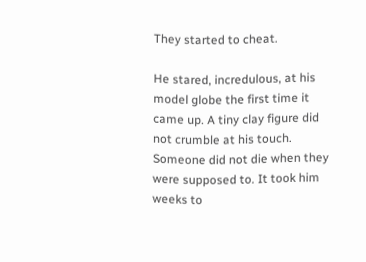They started to cheat.

He stared, incredulous, at his model globe the first time it came up. A tiny clay figure did not crumble at his touch. Someone did not die when they were supposed to. It took him weeks to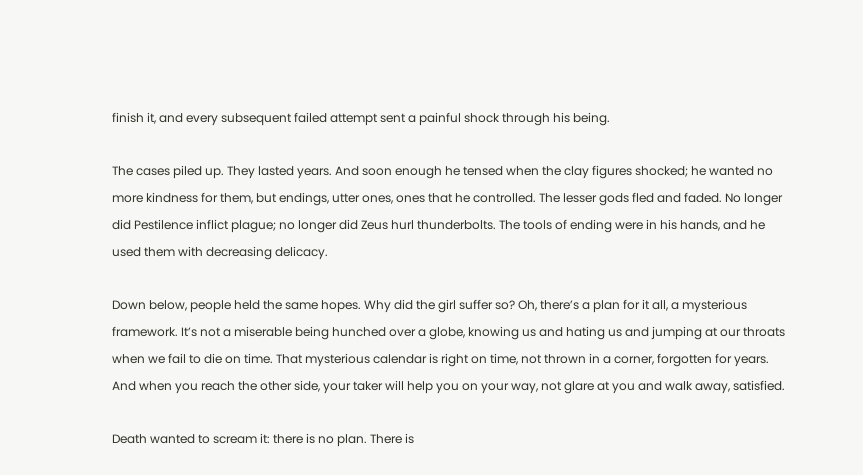finish it, and every subsequent failed attempt sent a painful shock through his being.

The cases piled up. They lasted years. And soon enough he tensed when the clay figures shocked; he wanted no more kindness for them, but endings, utter ones, ones that he controlled. The lesser gods fled and faded. No longer did Pestilence inflict plague; no longer did Zeus hurl thunderbolts. The tools of ending were in his hands, and he used them with decreasing delicacy.

Down below, people held the same hopes. Why did the girl suffer so? Oh, there’s a plan for it all, a mysterious framework. It’s not a miserable being hunched over a globe, knowing us and hating us and jumping at our throats when we fail to die on time. That mysterious calendar is right on time, not thrown in a corner, forgotten for years. And when you reach the other side, your taker will help you on your way, not glare at you and walk away, satisfied.

Death wanted to scream it: there is no plan. There is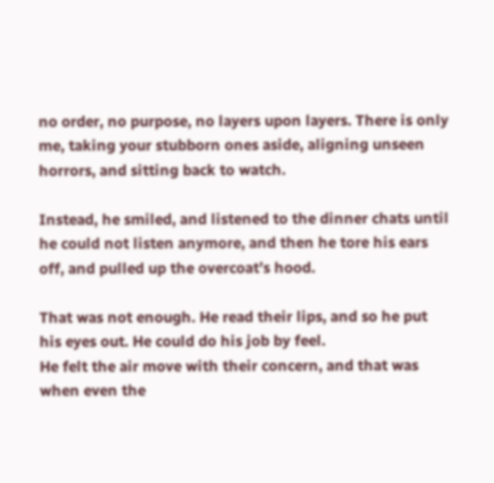no order, no purpose, no layers upon layers. There is only me, taking your stubborn ones aside, aligning unseen horrors, and sitting back to watch.

Instead, he smiled, and listened to the dinner chats until he could not listen anymore, and then he tore his ears off, and pulled up the overcoat’s hood.

That was not enough. He read their lips, and so he put his eyes out. He could do his job by feel.
He felt the air move with their concern, and that was when even the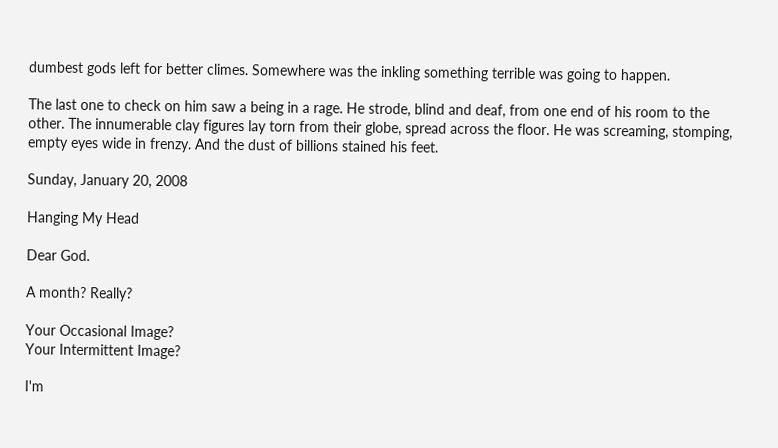dumbest gods left for better climes. Somewhere was the inkling something terrible was going to happen.

The last one to check on him saw a being in a rage. He strode, blind and deaf, from one end of his room to the other. The innumerable clay figures lay torn from their globe, spread across the floor. He was screaming, stomping, empty eyes wide in frenzy. And the dust of billions stained his feet.

Sunday, January 20, 2008

Hanging My Head

Dear God.

A month? Really?

Your Occasional Image?
Your Intermittent Image?

I'm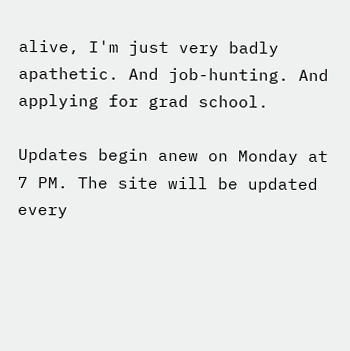alive, I'm just very badly apathetic. And job-hunting. And applying for grad school.

Updates begin anew on Monday at 7 PM. The site will be updated every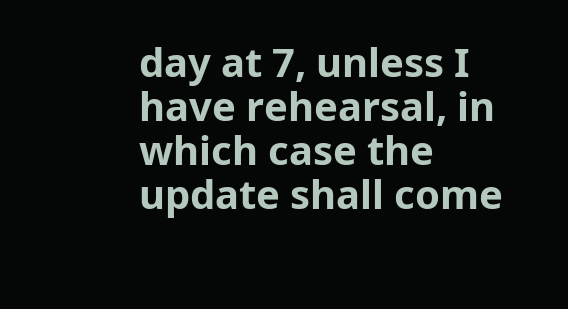day at 7, unless I have rehearsal, in which case the update shall come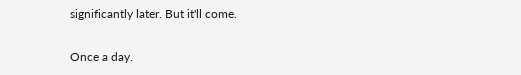significantly later. But it'll come.

Once a day.